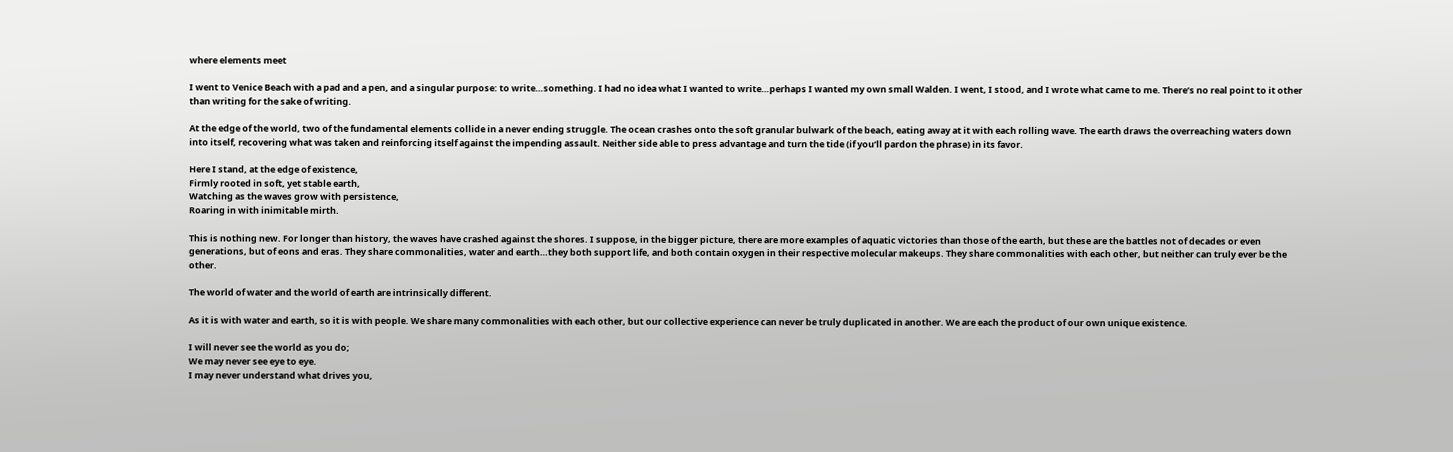where elements meet

I went to Venice Beach with a pad and a pen, and a singular purpose: to write…something. I had no idea what I wanted to write…perhaps I wanted my own small Walden. I went, I stood, and I wrote what came to me. There’s no real point to it other than writing for the sake of writing.

At the edge of the world, two of the fundamental elements collide in a never ending struggle. The ocean crashes onto the soft granular bulwark of the beach, eating away at it with each rolling wave. The earth draws the overreaching waters down into itself, recovering what was taken and reinforcing itself against the impending assault. Neither side able to press advantage and turn the tide (if you’ll pardon the phrase) in its favor.

Here I stand, at the edge of existence,
Firmly rooted in soft, yet stable earth,
Watching as the waves grow with persistence,
Roaring in with inimitable mirth.

This is nothing new. For longer than history, the waves have crashed against the shores. I suppose, in the bigger picture, there are more examples of aquatic victories than those of the earth, but these are the battles not of decades or even generations, but of eons and eras. They share commonalities, water and earth…they both support life, and both contain oxygen in their respective molecular makeups. They share commonalities with each other, but neither can truly ever be the other.

The world of water and the world of earth are intrinsically different.

As it is with water and earth, so it is with people. We share many commonalities with each other, but our collective experience can never be truly duplicated in another. We are each the product of our own unique existence.

I will never see the world as you do;
We may never see eye to eye.
I may never understand what drives you,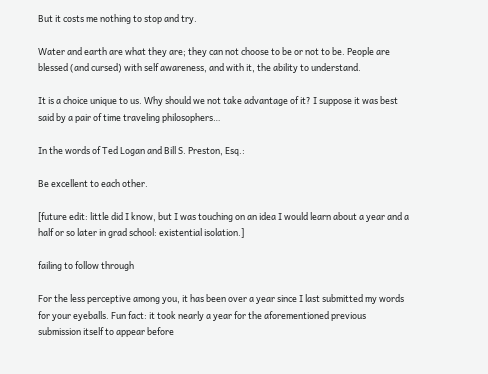But it costs me nothing to stop and try.

Water and earth are what they are; they can not choose to be or not to be. People are blessed (and cursed) with self awareness, and with it, the ability to understand.

It is a choice unique to us. Why should we not take advantage of it? I suppose it was best said by a pair of time traveling philosophers…

In the words of Ted Logan and Bill S. Preston, Esq.:

Be excellent to each other.

[future edit: little did I know, but I was touching on an idea I would learn about a year and a half or so later in grad school: existential isolation.]

failing to follow through

For the less perceptive among you, it has been over a year since I last submitted my words for your eyeballs. Fun fact: it took nearly a year for the aforementioned previous submission itself to appear before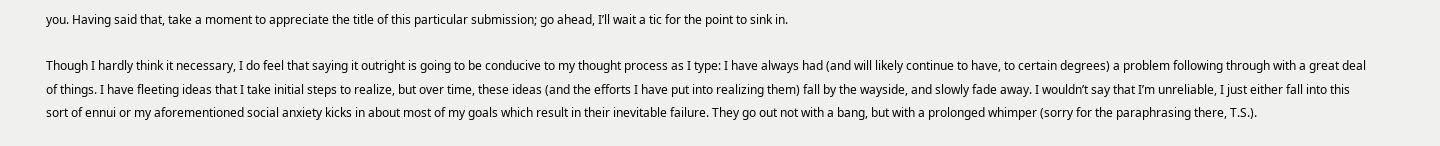you. Having said that, take a moment to appreciate the title of this particular submission; go ahead, I’ll wait a tic for the point to sink in.

Though I hardly think it necessary, I do feel that saying it outright is going to be conducive to my thought process as I type: I have always had (and will likely continue to have, to certain degrees) a problem following through with a great deal of things. I have fleeting ideas that I take initial steps to realize, but over time, these ideas (and the efforts I have put into realizing them) fall by the wayside, and slowly fade away. I wouldn’t say that I’m unreliable, I just either fall into this sort of ennui or my aforementioned social anxiety kicks in about most of my goals which result in their inevitable failure. They go out not with a bang, but with a prolonged whimper (sorry for the paraphrasing there, T.S.).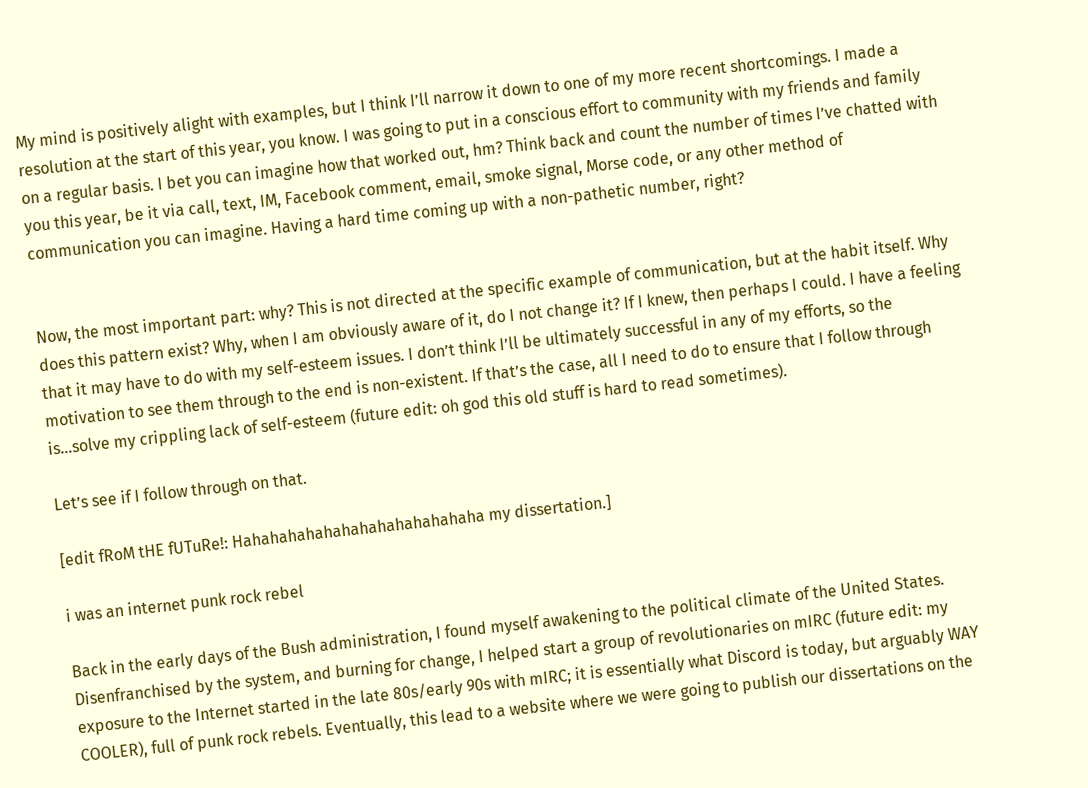My mind is positively alight with examples, but I think I’ll narrow it down to one of my more recent shortcomings. I made a resolution at the start of this year, you know. I was going to put in a conscious effort to community with my friends and family on a regular basis. I bet you can imagine how that worked out, hm? Think back and count the number of times I’ve chatted with you this year, be it via call, text, IM, Facebook comment, email, smoke signal, Morse code, or any other method of communication you can imagine. Having a hard time coming up with a non-pathetic number, right?


Now, the most important part: why? This is not directed at the specific example of communication, but at the habit itself. Why does this pattern exist? Why, when I am obviously aware of it, do I not change it? If I knew, then perhaps I could. I have a feeling that it may have to do with my self-esteem issues. I don’t think I’ll be ultimately successful in any of my efforts, so the motivation to see them through to the end is non-existent. If that’s the case, all I need to do to ensure that I follow through is…solve my crippling lack of self-esteem (future edit: oh god this old stuff is hard to read sometimes).

Let’s see if I follow through on that.

[edit fRoM tHE fUTuRe!: Hahahahahahahahahahahahahaha my dissertation.]

i was an internet punk rock rebel

Back in the early days of the Bush administration, I found myself awakening to the political climate of the United States. Disenfranchised by the system, and burning for change, I helped start a group of revolutionaries on mIRC (future edit: my exposure to the Internet started in the late 80s/early 90s with mIRC; it is essentially what Discord is today, but arguably WAY COOLER), full of punk rock rebels. Eventually, this lead to a website where we were going to publish our dissertations on the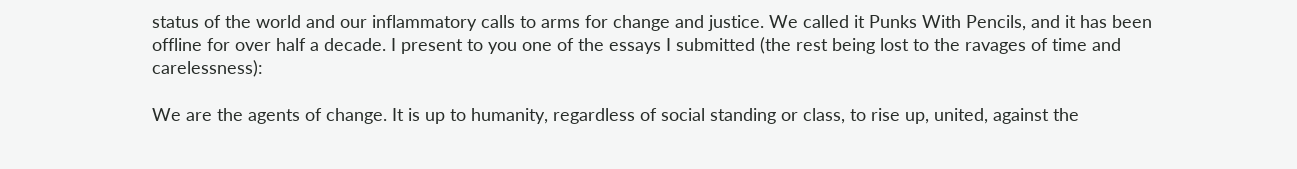status of the world and our inflammatory calls to arms for change and justice. We called it Punks With Pencils, and it has been offline for over half a decade. I present to you one of the essays I submitted (the rest being lost to the ravages of time and carelessness):

We are the agents of change. It is up to humanity, regardless of social standing or class, to rise up, united, against the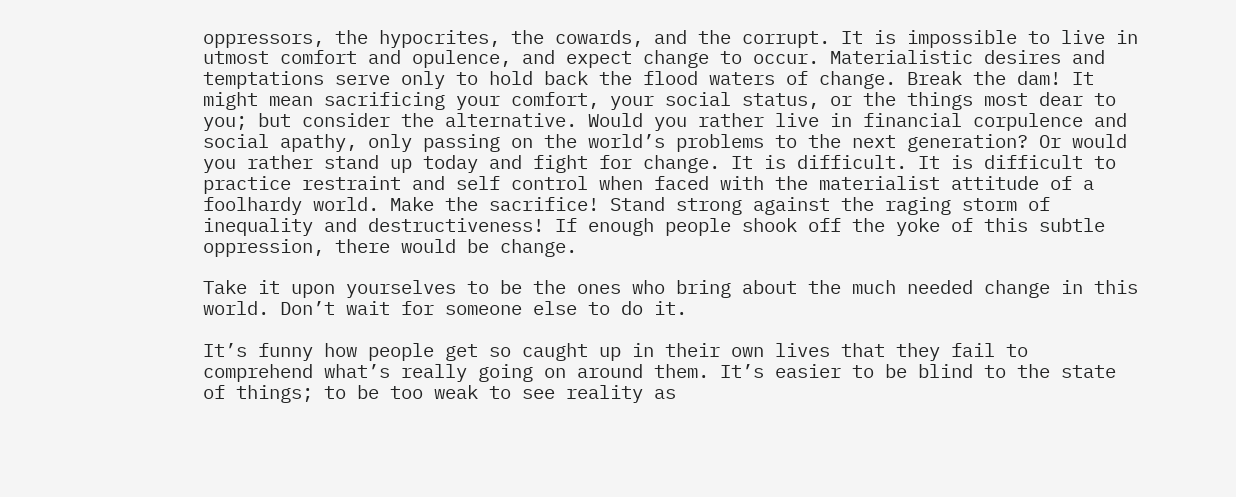oppressors, the hypocrites, the cowards, and the corrupt. It is impossible to live in utmost comfort and opulence, and expect change to occur. Materialistic desires and temptations serve only to hold back the flood waters of change. Break the dam! It might mean sacrificing your comfort, your social status, or the things most dear to you; but consider the alternative. Would you rather live in financial corpulence and social apathy, only passing on the world’s problems to the next generation? Or would you rather stand up today and fight for change. It is difficult. It is difficult to practice restraint and self control when faced with the materialist attitude of a foolhardy world. Make the sacrifice! Stand strong against the raging storm of inequality and destructiveness! If enough people shook off the yoke of this subtle oppression, there would be change.

Take it upon yourselves to be the ones who bring about the much needed change in this world. Don’t wait for someone else to do it.

It’s funny how people get so caught up in their own lives that they fail to comprehend what’s really going on around them. It’s easier to be blind to the state of things; to be too weak to see reality as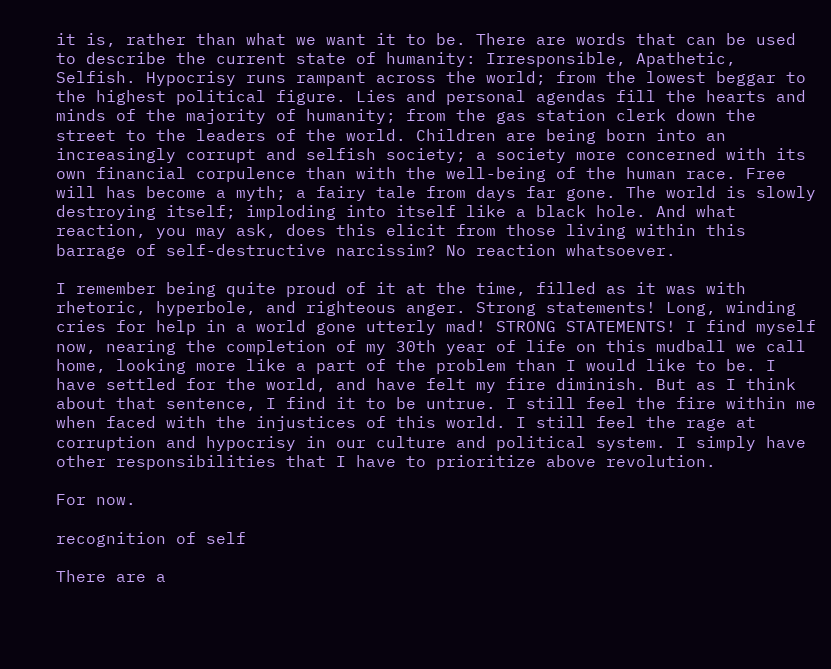it is, rather than what we want it to be. There are words that can be used to describe the current state of humanity: Irresponsible, Apathetic, Selfish. Hypocrisy runs rampant across the world; from the lowest beggar to the highest political figure. Lies and personal agendas fill the hearts and minds of the majority of humanity; from the gas station clerk down the street to the leaders of the world. Children are being born into an increasingly corrupt and selfish society; a society more concerned with its own financial corpulence than with the well-being of the human race. Free will has become a myth; a fairy tale from days far gone. The world is slowly destroying itself; imploding into itself like a black hole. And what reaction, you may ask, does this elicit from those living within this barrage of self-destructive narcissim? No reaction whatsoever.

I remember being quite proud of it at the time, filled as it was with rhetoric, hyperbole, and righteous anger. Strong statements! Long, winding cries for help in a world gone utterly mad! STRONG STATEMENTS! I find myself now, nearing the completion of my 30th year of life on this mudball we call home, looking more like a part of the problem than I would like to be. I have settled for the world, and have felt my fire diminish. But as I think about that sentence, I find it to be untrue. I still feel the fire within me when faced with the injustices of this world. I still feel the rage at corruption and hypocrisy in our culture and political system. I simply have other responsibilities that I have to prioritize above revolution.

For now.

recognition of self

There are a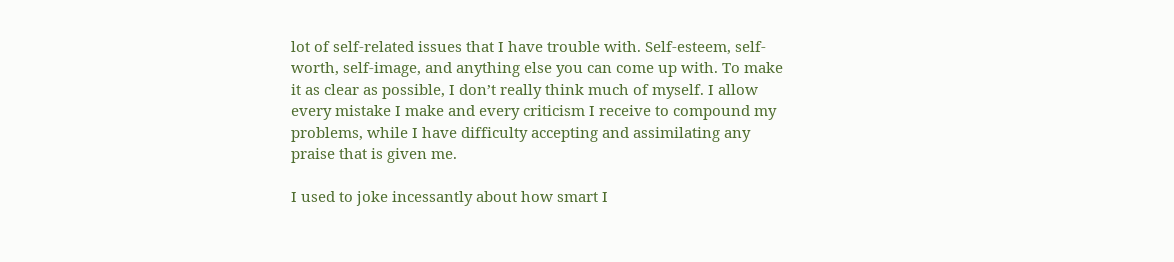lot of self-related issues that I have trouble with. Self-esteem, self-worth, self-image, and anything else you can come up with. To make it as clear as possible, I don’t really think much of myself. I allow every mistake I make and every criticism I receive to compound my problems, while I have difficulty accepting and assimilating any praise that is given me.

I used to joke incessantly about how smart I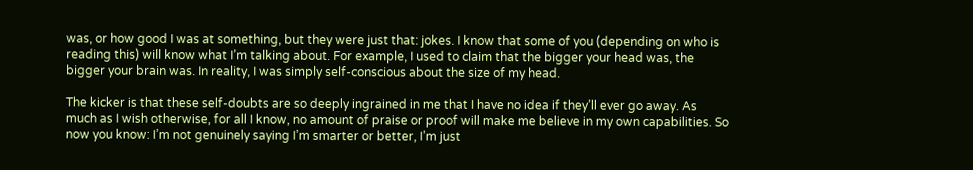was, or how good I was at something, but they were just that: jokes. I know that some of you (depending on who is reading this) will know what I’m talking about. For example, I used to claim that the bigger your head was, the bigger your brain was. In reality, I was simply self-conscious about the size of my head.

The kicker is that these self-doubts are so deeply ingrained in me that I have no idea if they’ll ever go away. As much as I wish otherwise, for all I know, no amount of praise or proof will make me believe in my own capabilities. So now you know: I’m not genuinely saying I’m smarter or better, I’m just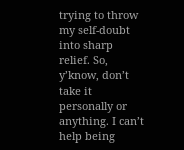trying to throw my self-doubt into sharp relief. So, y’know, don’t take it personally or anything. I can’t help being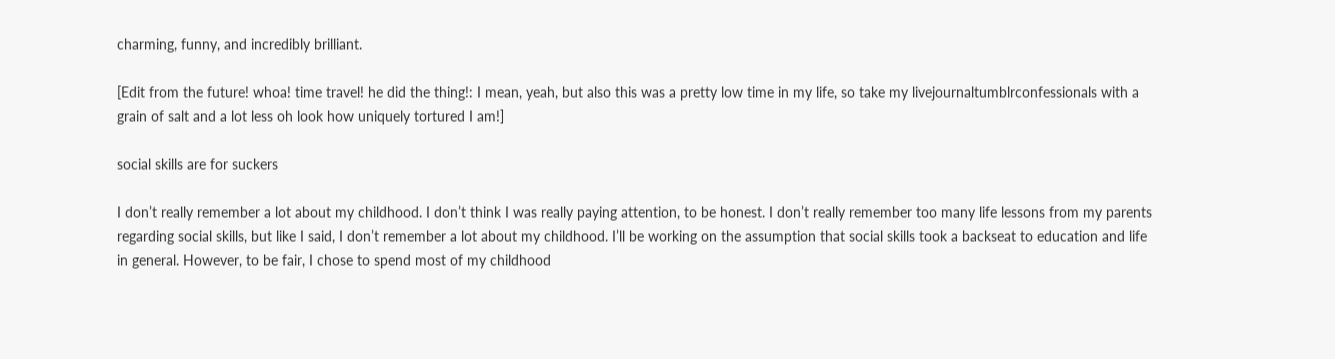charming, funny, and incredibly brilliant.

[Edit from the future! whoa! time travel! he did the thing!: I mean, yeah, but also this was a pretty low time in my life, so take my livejournaltumblrconfessionals with a grain of salt and a lot less oh look how uniquely tortured I am!]

social skills are for suckers

I don’t really remember a lot about my childhood. I don’t think I was really paying attention, to be honest. I don’t really remember too many life lessons from my parents regarding social skills, but like I said, I don’t remember a lot about my childhood. I’ll be working on the assumption that social skills took a backseat to education and life in general. However, to be fair, I chose to spend most of my childhood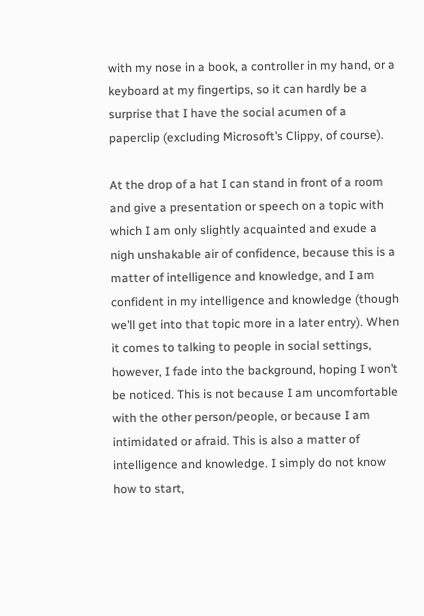with my nose in a book, a controller in my hand, or a keyboard at my fingertips, so it can hardly be a surprise that I have the social acumen of a paperclip (excluding Microsoft’s Clippy, of course).

At the drop of a hat I can stand in front of a room and give a presentation or speech on a topic with which I am only slightly acquainted and exude a nigh unshakable air of confidence, because this is a matter of intelligence and knowledge, and I am confident in my intelligence and knowledge (though we’ll get into that topic more in a later entry). When it comes to talking to people in social settings, however, I fade into the background, hoping I won’t be noticed. This is not because I am uncomfortable with the other person/people, or because I am intimidated or afraid. This is also a matter of intelligence and knowledge. I simply do not know how to start,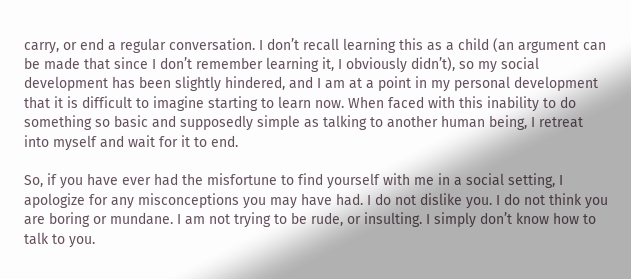carry, or end a regular conversation. I don’t recall learning this as a child (an argument can be made that since I don’t remember learning it, I obviously didn’t), so my social development has been slightly hindered, and I am at a point in my personal development that it is difficult to imagine starting to learn now. When faced with this inability to do something so basic and supposedly simple as talking to another human being, I retreat into myself and wait for it to end.

So, if you have ever had the misfortune to find yourself with me in a social setting, I apologize for any misconceptions you may have had. I do not dislike you. I do not think you are boring or mundane. I am not trying to be rude, or insulting. I simply don’t know how to talk to you.